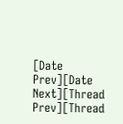[Date Prev][Date Next][Thread Prev][Thread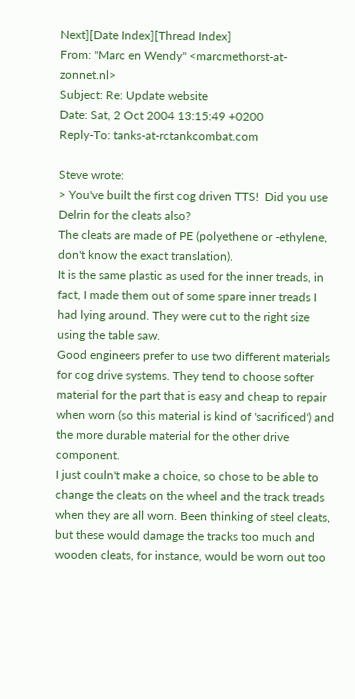Next][Date Index][Thread Index]
From: "Marc en Wendy" <marcmethorst-at-zonnet.nl>
Subject: Re: Update website
Date: Sat, 2 Oct 2004 13:15:49 +0200
Reply-To: tanks-at-rctankcombat.com

Steve wrote:
> You've built the first cog driven TTS!  Did you use Delrin for the cleats also?
The cleats are made of PE (polyethene or -ethylene, don't know the exact translation).
It is the same plastic as used for the inner treads, in fact, I made them out of some spare inner treads I had lying around. They were cut to the right size using the table saw.
Good engineers prefer to use two different materials for cog drive systems. They tend to choose softer material for the part that is easy and cheap to repair when worn (so this material is kind of 'sacrificed') and the more durable material for the other drive component.
I just couln't make a choice, so chose to be able to change the cleats on the wheel and the track treads when they are all worn. Been thinking of steel cleats, but these would damage the tracks too much and wooden cleats, for instance, would be worn out too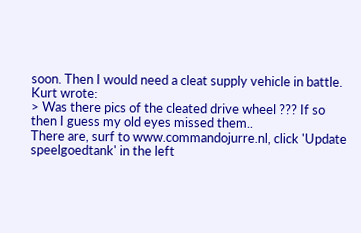soon. Then I would need a cleat supply vehicle in battle.
Kurt wrote:
> Was there pics of the cleated drive wheel ??? If so then I guess my old eyes missed them..
There are, surf to www.commandojurre.nl, click 'Update speelgoedtank' in the left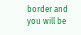border and you will be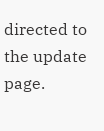directed to the update page.